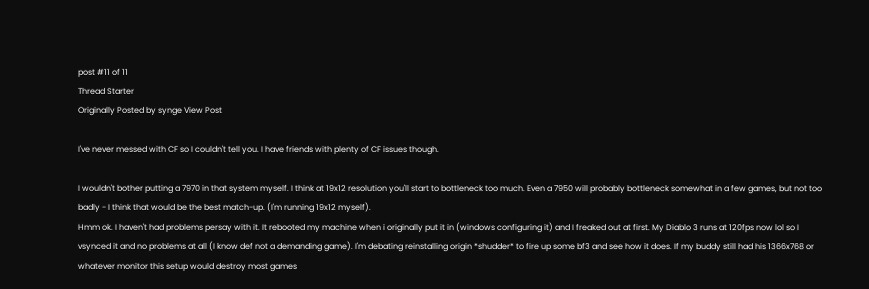post #11 of 11
Thread Starter
Originally Posted by synge View Post

I've never messed with CF so I couldn't tell you. I have friends with plenty of CF issues though.

I wouldn't bother putting a 7970 in that system myself. I think at 19x12 resolution you'll start to bottleneck too much. Even a 7950 will probably bottleneck somewhat in a few games, but not too badly - I think that would be the best match-up. (I'm running 19x12 myself).
Hmm ok. I haven't had problems persay with it. It rebooted my machine when i originally put it in (windows configuring it) and I freaked out at first. My Diablo 3 runs at 120fps now lol so I vsynced it and no problems at all (I know def not a demanding game). I'm debating reinstalling origin *shudder* to fire up some bf3 and see how it does. If my buddy still had his 1366x768 or whatever monitor this setup would destroy most games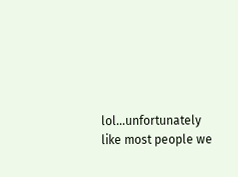lol...unfortunately like most people we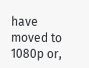have moved to 1080p or,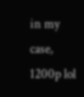in my case, 1200p lol